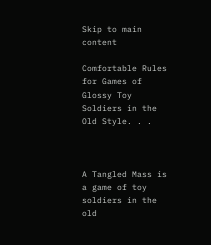Skip to main content

Comfortable Rules for Games of Glossy Toy Soldiers in the Old Style. . .



A Tangled Mass is a game of toy soldiers in the old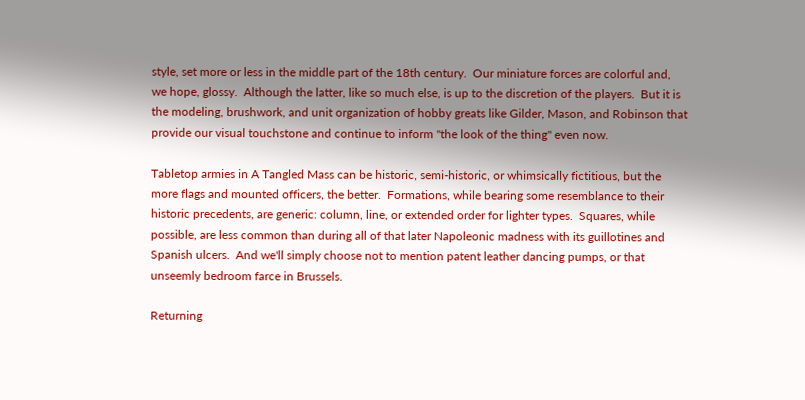style, set more or less in the middle part of the 18th century.  Our miniature forces are colorful and, we hope, glossy.  Although the latter, like so much else, is up to the discretion of the players.  But it is the modeling, brushwork, and unit organization of hobby greats like Gilder, Mason, and Robinson that provide our visual touchstone and continue to inform "the look of the thing" even now.

Tabletop armies in A Tangled Mass can be historic, semi-historic, or whimsically fictitious, but the more flags and mounted officers, the better.  Formations, while bearing some resemblance to their historic precedents, are generic: column, line, or extended order for lighter types.  Squares, while possible, are less common than during all of that later Napoleonic madness with its guillotines and Spanish ulcers.  And we'll simply choose not to mention patent leather dancing pumps, or that unseemly bedroom farce in Brussels.

Returning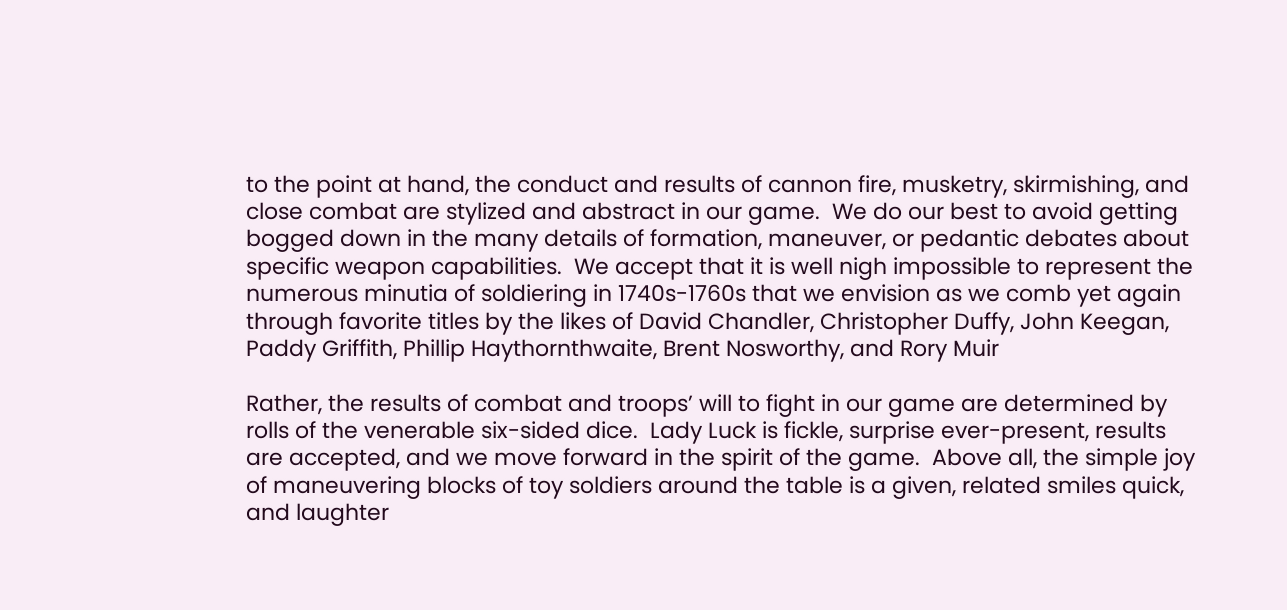to the point at hand, the conduct and results of cannon fire, musketry, skirmishing, and close combat are stylized and abstract in our game.  We do our best to avoid getting bogged down in the many details of formation, maneuver, or pedantic debates about specific weapon capabilities.  We accept that it is well nigh impossible to represent the numerous minutia of soldiering in 1740s-1760s that we envision as we comb yet again through favorite titles by the likes of David Chandler, Christopher Duffy, John Keegan, Paddy Griffith, Phillip Haythornthwaite, Brent Nosworthy, and Rory Muir

Rather, the results of combat and troops’ will to fight in our game are determined by rolls of the venerable six-sided dice.  Lady Luck is fickle, surprise ever-present, results are accepted, and we move forward in the spirit of the game.  Above all, the simple joy of maneuvering blocks of toy soldiers around the table is a given, related smiles quick, and laughter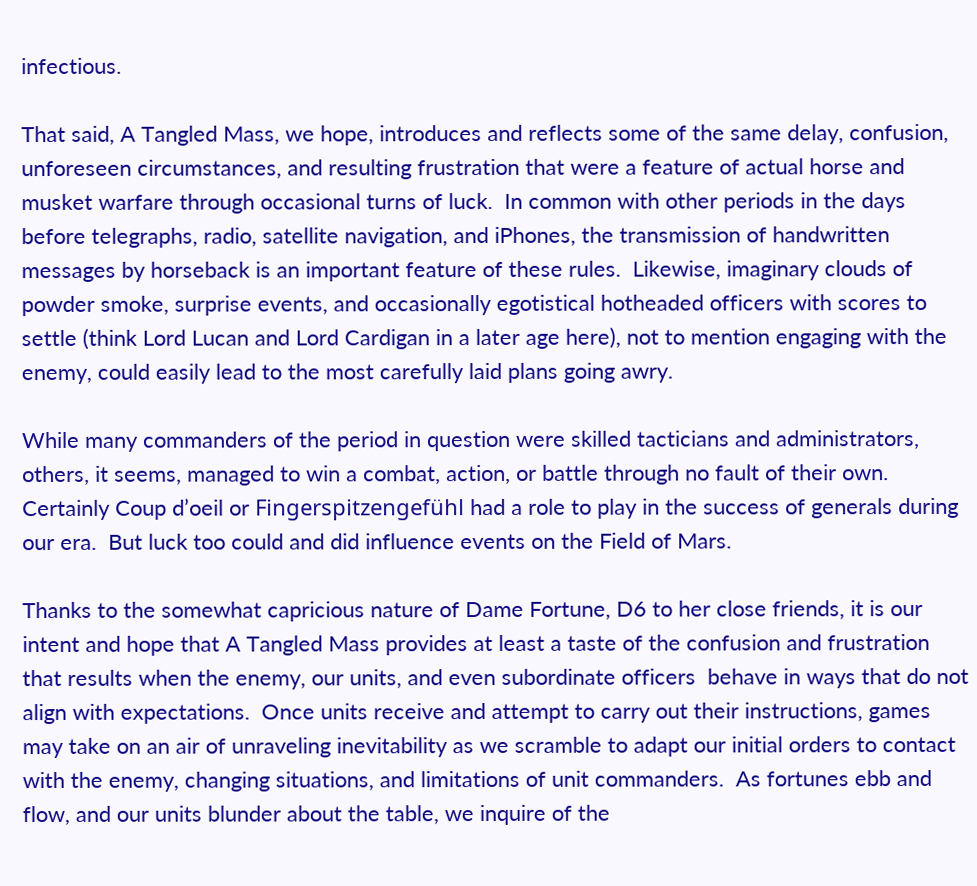infectious.

That said, A Tangled Mass, we hope, introduces and reflects some of the same delay, confusion, unforeseen circumstances, and resulting frustration that were a feature of actual horse and musket warfare through occasional turns of luck.  In common with other periods in the days before telegraphs, radio, satellite navigation, and iPhones, the transmission of handwritten messages by horseback is an important feature of these rules.  Likewise, imaginary clouds of powder smoke, surprise events, and occasionally egotistical hotheaded officers with scores to settle (think Lord Lucan and Lord Cardigan in a later age here), not to mention engaging with the enemy, could easily lead to the most carefully laid plans going awry.

While many commanders of the period in question were skilled tacticians and administrators, others, it seems, managed to win a combat, action, or battle through no fault of their own.  Certainly Coup d’oeil or Fingerspitzengefühl had a role to play in the success of generals during our era.  But luck too could and did influence events on the Field of Mars.

Thanks to the somewhat capricious nature of Dame Fortune, D6 to her close friends, it is our intent and hope that A Tangled Mass provides at least a taste of the confusion and frustration that results when the enemy, our units, and even subordinate officers  behave in ways that do not align with expectations.  Once units receive and attempt to carry out their instructions, games may take on an air of unraveling inevitability as we scramble to adapt our initial orders to contact with the enemy, changing situations, and limitations of unit commanders.  As fortunes ebb and flow, and our units blunder about the table, we inquire of the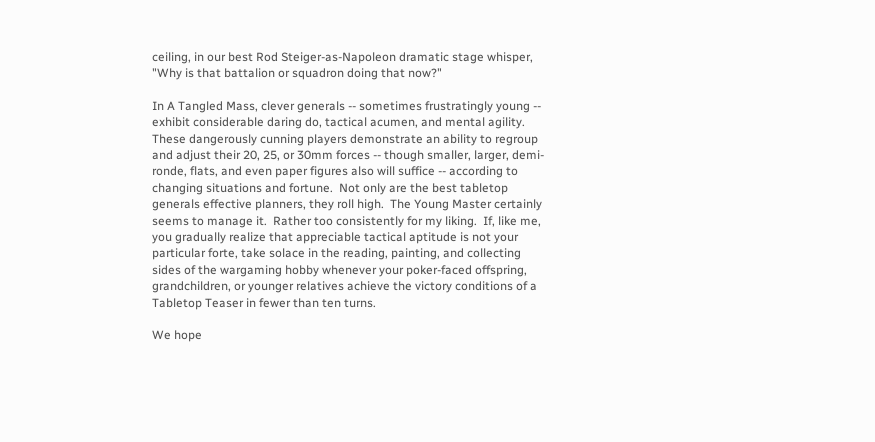ceiling, in our best Rod Steiger-as-Napoleon dramatic stage whisper,  "Why is that battalion or squadron doing that now?"

In A Tangled Mass, clever generals -- sometimes frustratingly young -- exhibit considerable daring do, tactical acumen, and mental agility.  These dangerously cunning players demonstrate an ability to regroup and adjust their 20, 25, or 30mm forces -- though smaller, larger, demi-ronde, flats, and even paper figures also will suffice -- according to changing situations and fortune.  Not only are the best tabletop generals effective planners, they roll high.  The Young Master certainly seems to manage it.  Rather too consistently for my liking.  If, like me, you gradually realize that appreciable tactical aptitude is not your particular forte, take solace in the reading, painting, and collecting sides of the wargaming hobby whenever your poker-faced offspring, grandchildren, or younger relatives achieve the victory conditions of a Tabletop Teaser in fewer than ten turns.

We hope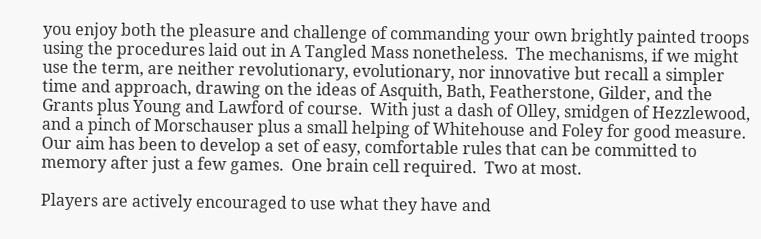you enjoy both the pleasure and challenge of commanding your own brightly painted troops using the procedures laid out in A Tangled Mass nonetheless.  The mechanisms, if we might use the term, are neither revolutionary, evolutionary, nor innovative but recall a simpler time and approach, drawing on the ideas of Asquith, Bath, Featherstone, Gilder, and the Grants plus Young and Lawford of course.  With just a dash of Olley, smidgen of Hezzlewood, and a pinch of Morschauser plus a small helping of Whitehouse and Foley for good measure.  Our aim has been to develop a set of easy, comfortable rules that can be committed to memory after just a few games.  One brain cell required.  Two at most.

Players are actively encouraged to use what they have and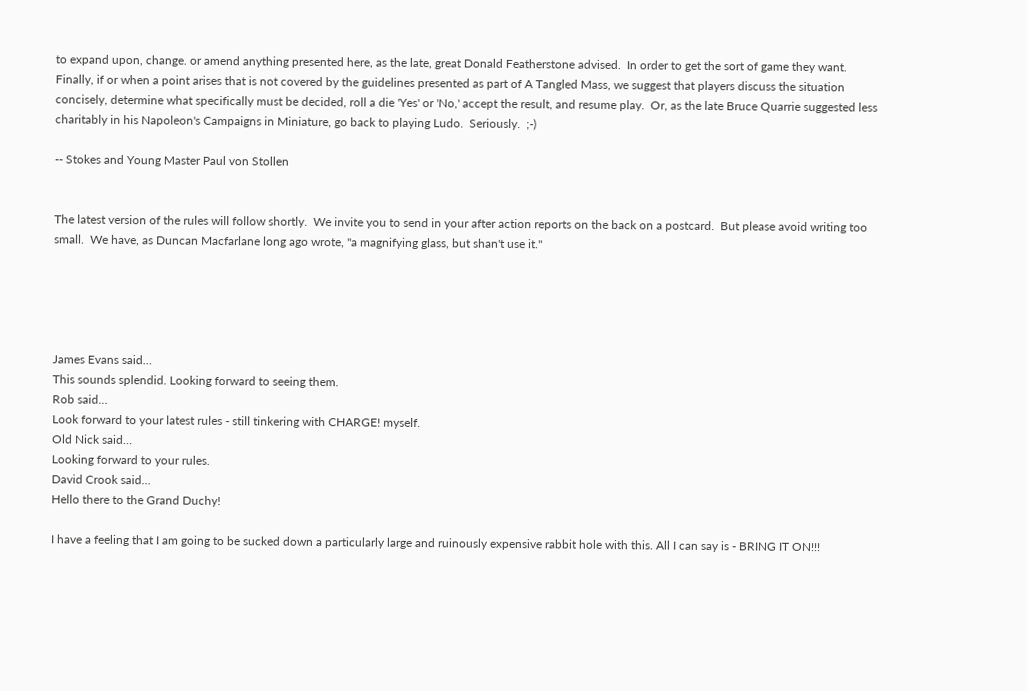to expand upon, change. or amend anything presented here, as the late, great Donald Featherstone advised.  In order to get the sort of game they want.  Finally, if or when a point arises that is not covered by the guidelines presented as part of A Tangled Mass, we suggest that players discuss the situation concisely, determine what specifically must be decided, roll a die 'Yes' or 'No,' accept the result, and resume play.  Or, as the late Bruce Quarrie suggested less charitably in his Napoleon's Campaigns in Miniature, go back to playing Ludo.  Seriously.  ;-)

-- Stokes and Young Master Paul von Stollen


The latest version of the rules will follow shortly.  We invite you to send in your after action reports on the back on a postcard.  But please avoid writing too small.  We have, as Duncan Macfarlane long ago wrote, "a magnifying glass, but shan't use it."





James Evans said…
This sounds splendid. Looking forward to seeing them.
Rob said…
Look forward to your latest rules - still tinkering with CHARGE! myself.
Old Nick said…
Looking forward to your rules.
David Crook said…
Hello there to the Grand Duchy!

I have a feeling that I am going to be sucked down a particularly large and ruinously expensive rabbit hole with this. All I can say is - BRING IT ON!!!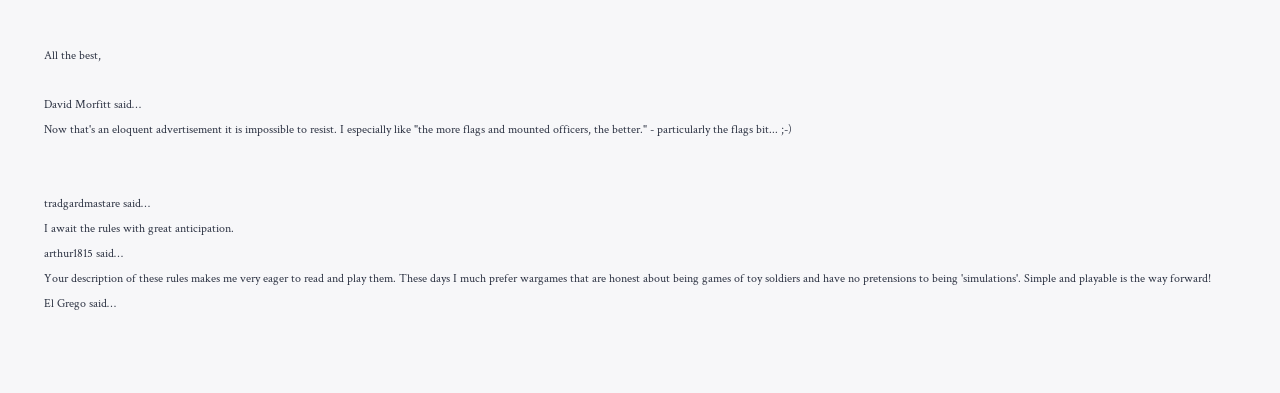All the best,

David Morfitt said…
Now that's an eloquent advertisement it is impossible to resist. I especially like "the more flags and mounted officers, the better." - particularly the flags bit... ;-)


tradgardmastare said…
I await the rules with great anticipation.
arthur1815 said…
Your description of these rules makes me very eager to read and play them. These days I much prefer wargames that are honest about being games of toy soldiers and have no pretensions to being 'simulations'. Simple and playable is the way forward!
El Grego said…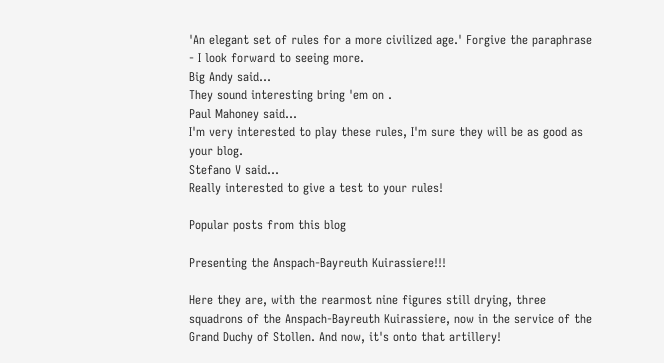'An elegant set of rules for a more civilized age.' Forgive the paraphrase - I look forward to seeing more.
Big Andy said…
They sound interesting bring 'em on .
Paul Mahoney said…
I'm very interested to play these rules, I'm sure they will be as good as your blog.
Stefano V said…
Really interested to give a test to your rules!

Popular posts from this blog

Presenting the Anspach-Bayreuth Kuirassiere!!!

Here they are, with the rearmost nine figures still drying, three squadrons of the Anspach-Bayreuth Kuirassiere, now in the service of the Grand Duchy of Stollen. And now, it's onto that artillery!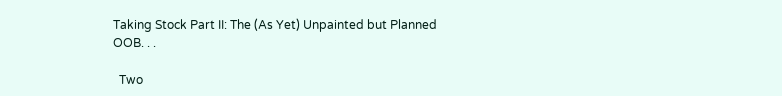Taking Stock Part II: The (As Yet) Unpainted but Planned OOB. . .

  Two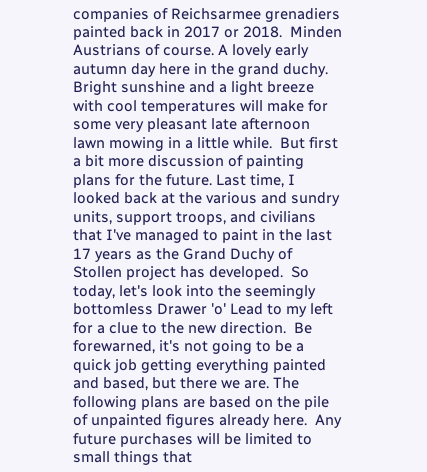companies of Reichsarmee grenadiers painted back in 2017 or 2018.  Minden Austrians of course. A lovely early autumn day here in the grand duchy.  Bright sunshine and a light breeze with cool temperatures will make for some very pleasant late afternoon lawn mowing in a little while.  But first a bit more discussion of painting plans for the future. Last time, I looked back at the various and sundry units, support troops, and civilians that I've managed to paint in the last 17 years as the Grand Duchy of Stollen project has developed.  So today, let's look into the seemingly bottomless Drawer 'o' Lead to my left for a clue to the new direction.  Be forewarned, it's not going to be a quick job getting everything painted and based, but there we are. The following plans are based on the pile of unpainted figures already here.  Any future purchases will be limited to small things that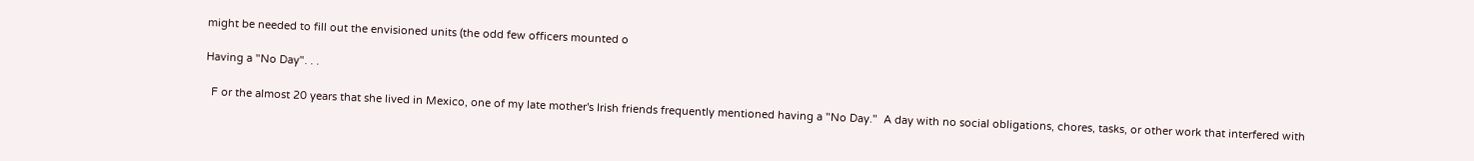might be needed to fill out the envisioned units (the odd few officers mounted o

Having a "No Day". . .

  F or the almost 20 years that she lived in Mexico, one of my late mother's Irish friends frequently mentioned having a "No Day."  A day with no social obligations, chores, tasks, or other work that interfered with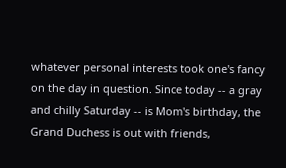whatever personal interests took one's fancy on the day in question. Since today -- a gray and chilly Saturday -- is Mom's birthday, the Grand Duchess is out with friends,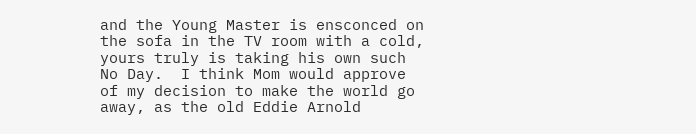and the Young Master is ensconced on the sofa in the TV room with a cold, yours truly is taking his own such No Day.  I think Mom would approve of my decision to make the world go away, as the old Eddie Arnold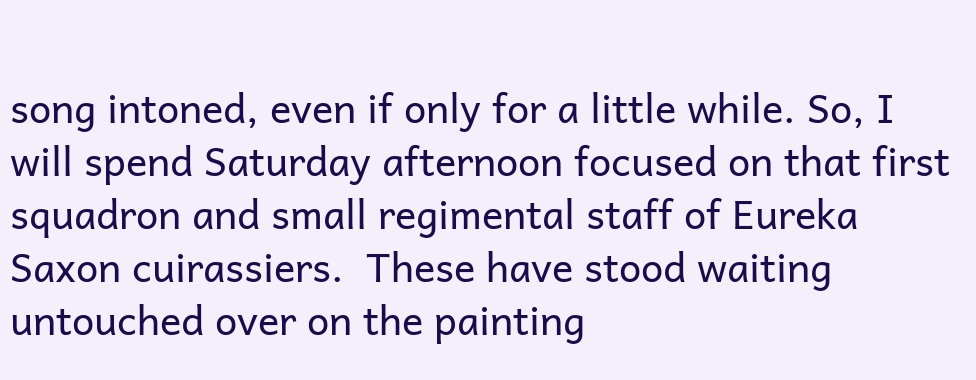song intoned, even if only for a little while. So, I will spend Saturday afternoon focused on that first squadron and small regimental staff of Eureka Saxon cuirassiers.  These have stood waiting  untouched over on the painting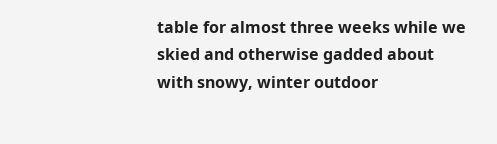table for almost three weeks while we skied and otherwise gadded about with snowy, winter outdoor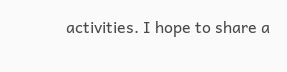activities. I hope to share a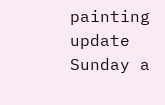painting update Sunday a